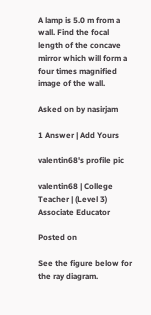A lamp is 5.0 m from a wall. Find the focal length of the concave mirror which will form a four times magnified image of the wall.

Asked on by nasirjam

1 Answer | Add Yours

valentin68's profile pic

valentin68 | College Teacher | (Level 3) Associate Educator

Posted on

See the figure below for the ray diagram.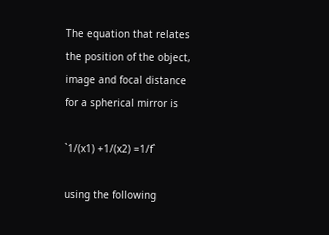The equation that relates the position of the object, image and focal distance for a spherical mirror is

`1/(x1) +1/(x2) =1/f`

using the following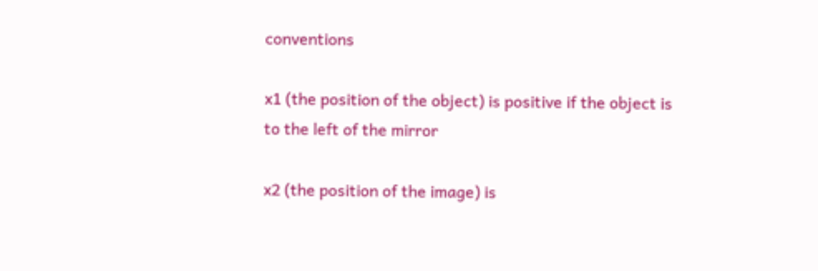conventions

x1 (the position of the object) is positive if the object is to the left of the mirror

x2 (the position of the image) is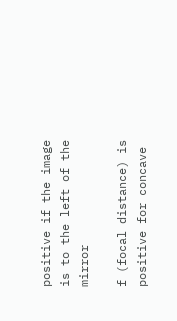positive if the image is to the left of the mirror

f (focal distance) is positive for concave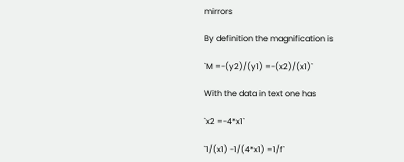mirrors

By definition the magnification is

`M =-(y2)/(y1) =-(x2)/(x1)`

With the data in text one has

`x2 =-4*x1`

`1/(x1) -1/(4*x1) =1/f`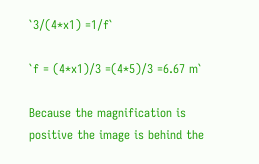`3/(4*x1) =1/f`

`f = (4*x1)/3 =(4*5)/3 =6.67 m`

Because the magnification is positive the image is behind the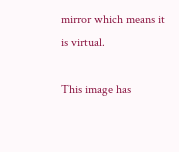mirror which means it is virtual.

This image has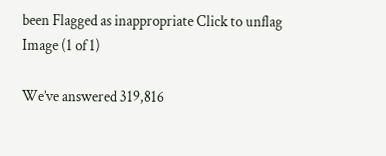been Flagged as inappropriate Click to unflag
Image (1 of 1)

We’ve answered 319,816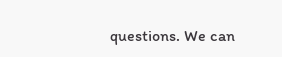questions. We can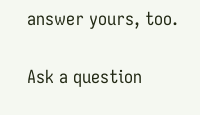answer yours, too.

Ask a question